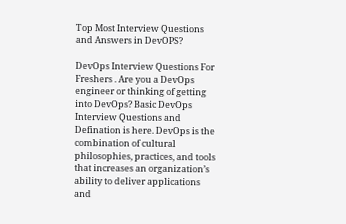Top Most Interview Questions and Answers in DevOPS?

DevOps Interview Questions For Freshers . Are you a DevOps engineer or thinking of getting into DevOps? Basic DevOps Interview Questions and Defination is here. DevOps is the combination of cultural philosophies, practices, and tools that increases an organization’s ability to deliver applications and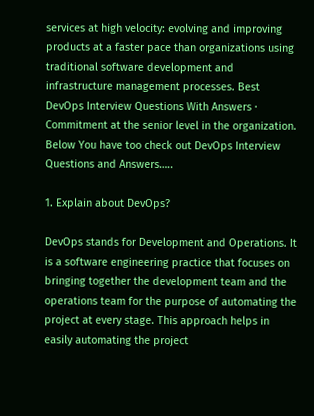services at high velocity: evolving and improving products at a faster pace than organizations using traditional software development and infrastructure management processes. Best DevOps Interview Questions With Answers · Commitment at the senior level in the organization. Below You have too check out DevOps Interview Questions and Answers…..

1. Explain about DevOps?

DevOps stands for Development and Operations. It is a software engineering practice that focuses on bringing together the development team and the operations team for the purpose of automating the project at every stage. This approach helps in easily automating the project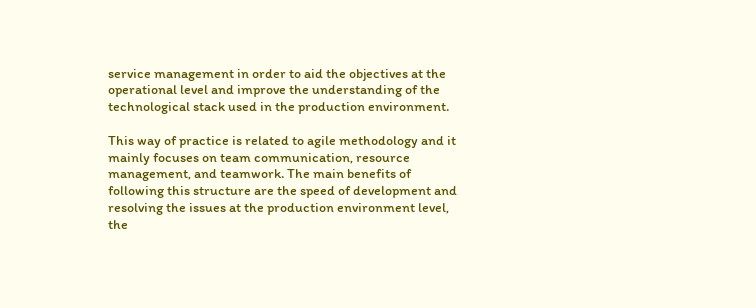service management in order to aid the objectives at the operational level and improve the understanding of the technological stack used in the production environment.

This way of practice is related to agile methodology and it mainly focuses on team communication, resource management, and teamwork. The main benefits of following this structure are the speed of development and resolving the issues at the production environment level, the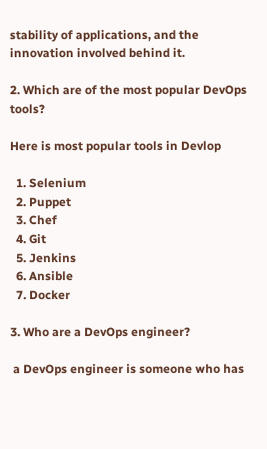stability of applications, and the innovation involved behind it.

2. Which are of the most popular DevOps tools?

Here is most popular tools in Devlop

  1. Selenium
  2. Puppet
  3. Chef
  4. Git
  5. Jenkins
  6. Ansible
  7. Docker

3. Who are a DevOps engineer?

 a DevOps engineer is someone who has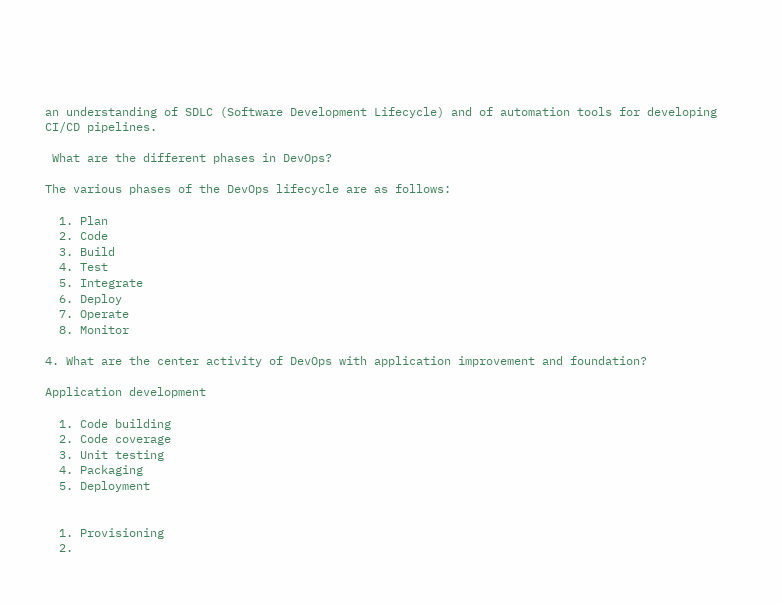an understanding of SDLC (Software Development Lifecycle) and of automation tools for developing CI/CD pipelines.

 What are the different phases in DevOps?

The various phases of the DevOps lifecycle are as follows:

  1. Plan
  2. Code
  3. Build
  4. Test
  5. Integrate
  6. Deploy
  7. Operate
  8. Monitor

4. What are the center activity of DevOps with application improvement and foundation?

Application development

  1. Code building
  2. Code coverage
  3. Unit testing
  4. Packaging
  5. Deployment


  1. Provisioning
  2.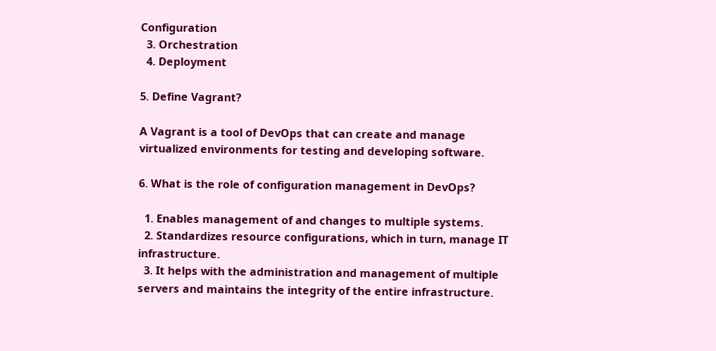Configuration
  3. Orchestration
  4. Deployment

5. Define Vagrant?

A Vagrant is a tool of DevOps that can create and manage virtualized environments for testing and developing software.

6. What is the role of configuration management in DevOps?

  1. Enables management of and changes to multiple systems.
  2. Standardizes resource configurations, which in turn, manage IT infrastructure.
  3. It helps with the administration and management of multiple servers and maintains the integrity of the entire infrastructure.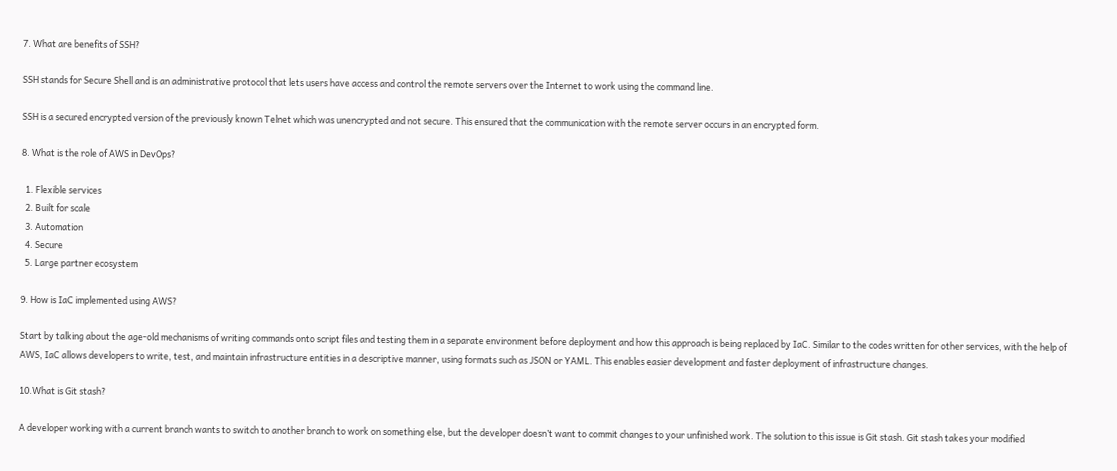7. What are benefits of SSH?

SSH stands for Secure Shell and is an administrative protocol that lets users have access and control the remote servers over the Internet to work using the command line.

SSH is a secured encrypted version of the previously known Telnet which was unencrypted and not secure. This ensured that the communication with the remote server occurs in an encrypted form.

8. What is the role of AWS in DevOps?

  1. Flexible services
  2. Built for scale
  3. Automation
  4. Secure
  5. Large partner ecosystem

9. How is IaC implemented using AWS?

Start by talking about the age-old mechanisms of writing commands onto script files and testing them in a separate environment before deployment and how this approach is being replaced by IaC. Similar to the codes written for other services, with the help of AWS, IaC allows developers to write, test, and maintain infrastructure entities in a descriptive manner, using formats such as JSON or YAML. This enables easier development and faster deployment of infrastructure changes.

10.What is Git stash?

A developer working with a current branch wants to switch to another branch to work on something else, but the developer doesn’t want to commit changes to your unfinished work. The solution to this issue is Git stash. Git stash takes your modified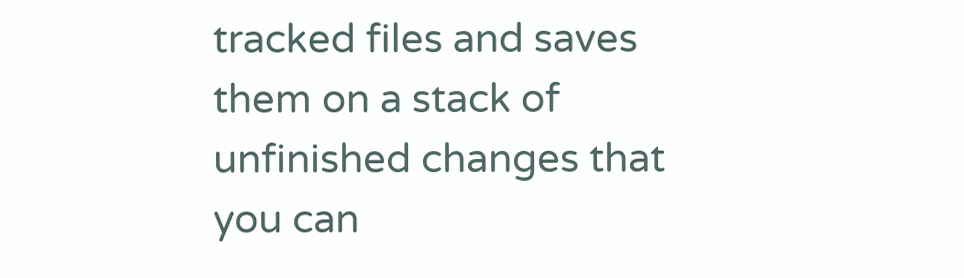tracked files and saves them on a stack of unfinished changes that you can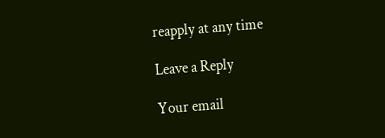reapply at any time

Leave a Reply

Your email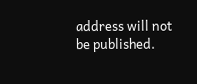address will not be published.